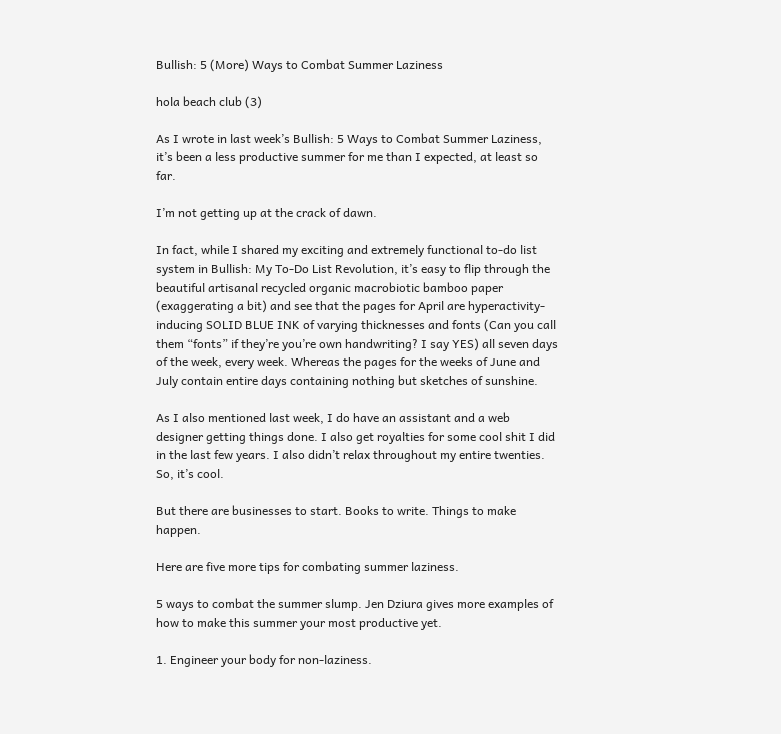Bullish: 5 (More) Ways to Combat Summer Laziness

hola beach club (3)

As I wrote in last week’s Bullish: 5 Ways to Combat Summer Laziness, it’s been a less productive summer for me than I expected, at least so far.

I’m not getting up at the crack of dawn.

In fact, while I shared my exciting and extremely functional to-do list system in Bullish: My To-Do List Revolution, it’s easy to flip through the beautiful artisanal recycled organic macrobiotic bamboo paper (exaggerating a bit) and see that the pages for April are hyperactivity-inducing SOLID BLUE INK of varying thicknesses and fonts (Can you call them “fonts” if they’re you’re own handwriting? I say YES) all seven days of the week, every week. Whereas the pages for the weeks of June and July contain entire days containing nothing but sketches of sunshine.

As I also mentioned last week, I do have an assistant and a web designer getting things done. I also get royalties for some cool shit I did in the last few years. I also didn’t relax throughout my entire twenties. So, it’s cool.

But there are businesses to start. Books to write. Things to make happen.

Here are five more tips for combating summer laziness.

5 ways to combat the summer slump. Jen Dziura gives more examples of how to make this summer your most productive yet.

1. Engineer your body for non-laziness.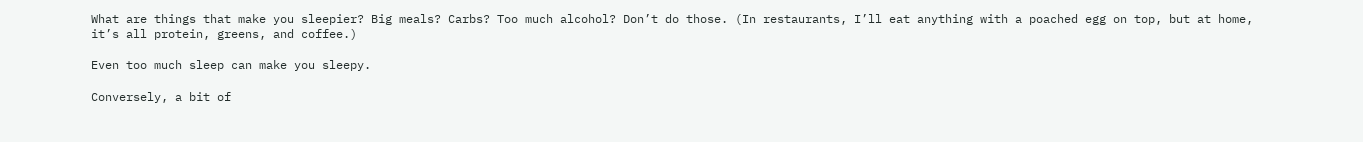What are things that make you sleepier? Big meals? Carbs? Too much alcohol? Don’t do those. (In restaurants, I’ll eat anything with a poached egg on top, but at home, it’s all protein, greens, and coffee.)

Even too much sleep can make you sleepy.

Conversely, a bit of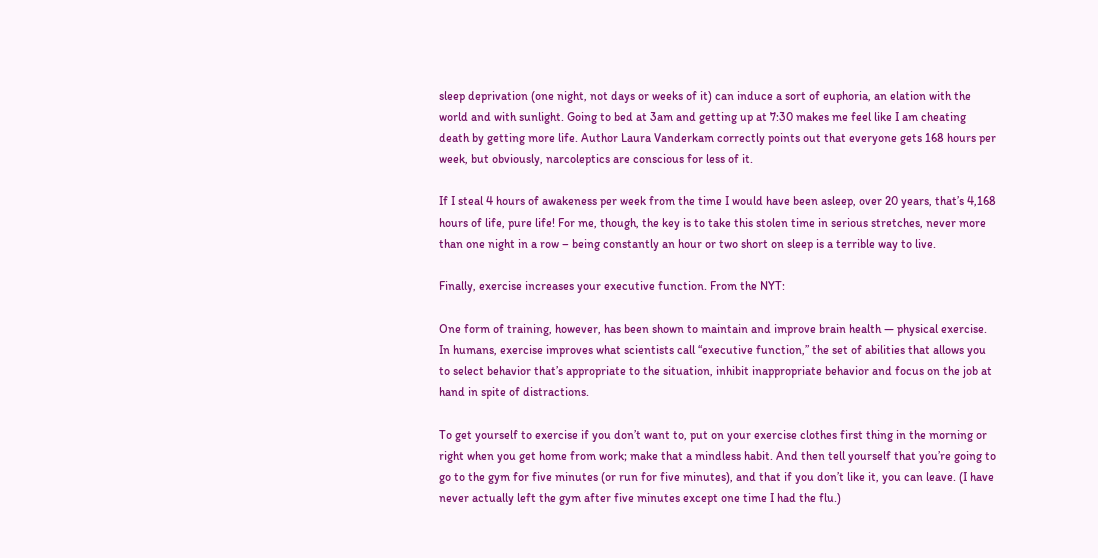sleep deprivation (one night, not days or weeks of it) can induce a sort of euphoria, an elation with the world and with sunlight. Going to bed at 3am and getting up at 7:30 makes me feel like I am cheating death by getting more life. Author Laura Vanderkam correctly points out that everyone gets 168 hours per week, but obviously, narcoleptics are conscious for less of it.

If I steal 4 hours of awakeness per week from the time I would have been asleep, over 20 years, that’s 4,168 hours of life, pure life! For me, though, the key is to take this stolen time in serious stretches, never more than one night in a row – being constantly an hour or two short on sleep is a terrible way to live.

Finally, exercise increases your executive function. From the NYT:

One form of training, however, has been shown to maintain and improve brain health — physical exercise. In humans, exercise improves what scientists call “executive function,” the set of abilities that allows you to select behavior that’s appropriate to the situation, inhibit inappropriate behavior and focus on the job at hand in spite of distractions.

To get yourself to exercise if you don’t want to, put on your exercise clothes first thing in the morning or right when you get home from work; make that a mindless habit. And then tell yourself that you’re going to go to the gym for five minutes (or run for five minutes), and that if you don’t like it, you can leave. (I have never actually left the gym after five minutes except one time I had the flu.)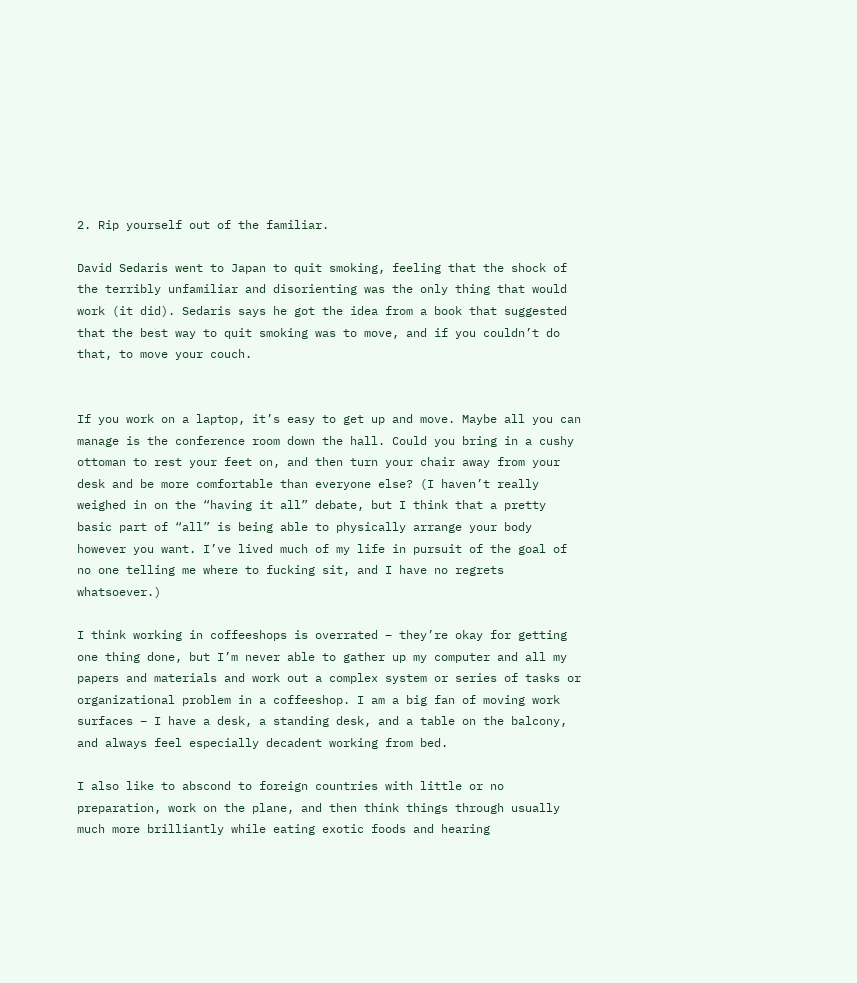2. Rip yourself out of the familiar.

David Sedaris went to Japan to quit smoking, feeling that the shock of the terribly unfamiliar and disorienting was the only thing that would work (it did). Sedaris says he got the idea from a book that suggested that the best way to quit smoking was to move, and if you couldn’t do that, to move your couch.


If you work on a laptop, it’s easy to get up and move. Maybe all you can manage is the conference room down the hall. Could you bring in a cushy ottoman to rest your feet on, and then turn your chair away from your desk and be more comfortable than everyone else? (I haven’t really weighed in on the “having it all” debate, but I think that a pretty basic part of “all” is being able to physically arrange your body however you want. I’ve lived much of my life in pursuit of the goal of no one telling me where to fucking sit, and I have no regrets whatsoever.)

I think working in coffeeshops is overrated – they’re okay for getting one thing done, but I’m never able to gather up my computer and all my papers and materials and work out a complex system or series of tasks or organizational problem in a coffeeshop. I am a big fan of moving work surfaces – I have a desk, a standing desk, and a table on the balcony, and always feel especially decadent working from bed.

I also like to abscond to foreign countries with little or no preparation, work on the plane, and then think things through usually much more brilliantly while eating exotic foods and hearing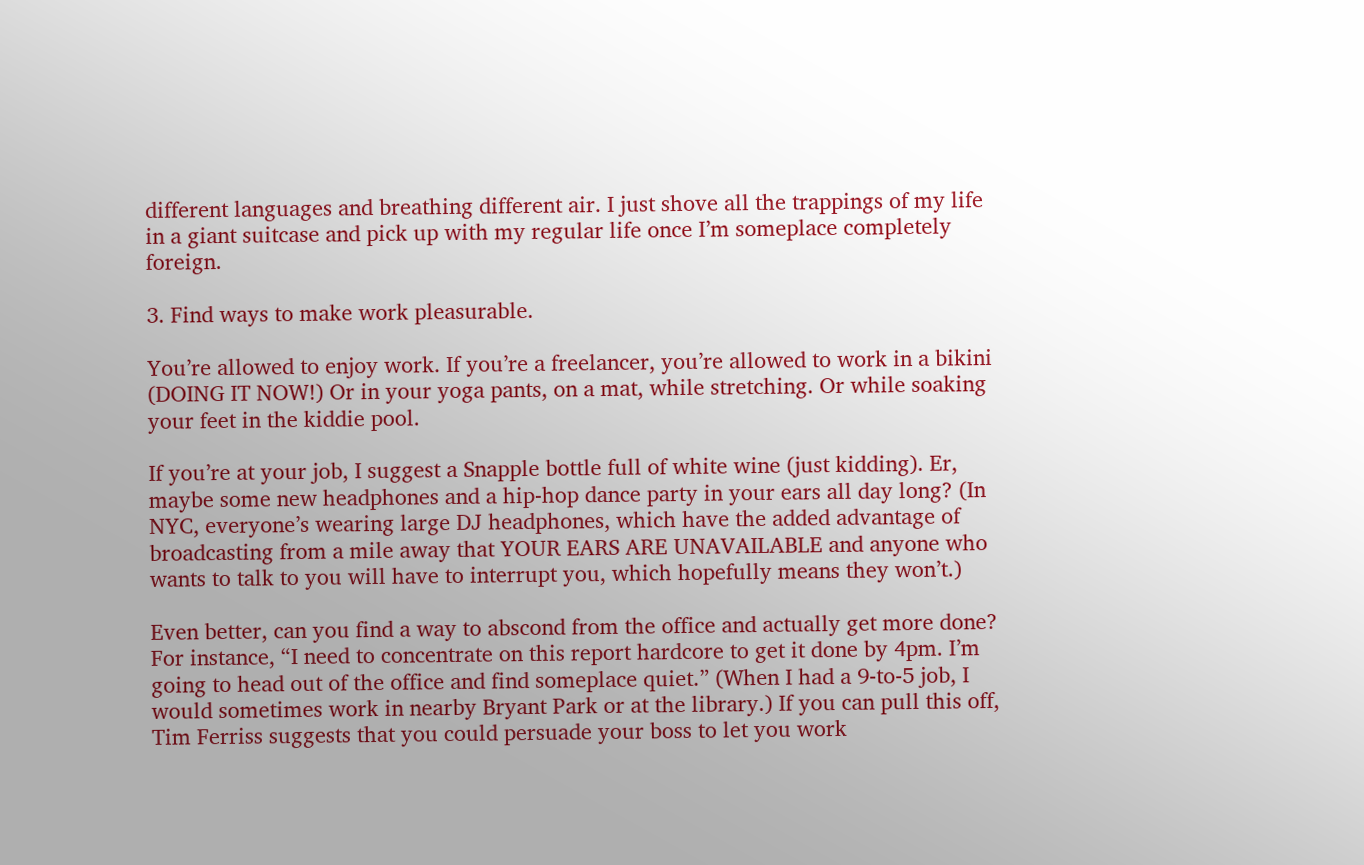different languages and breathing different air. I just shove all the trappings of my life in a giant suitcase and pick up with my regular life once I’m someplace completely foreign.

3. Find ways to make work pleasurable.

You’re allowed to enjoy work. If you’re a freelancer, you’re allowed to work in a bikini (DOING IT NOW!) Or in your yoga pants, on a mat, while stretching. Or while soaking your feet in the kiddie pool.

If you’re at your job, I suggest a Snapple bottle full of white wine (just kidding). Er, maybe some new headphones and a hip-hop dance party in your ears all day long? (In NYC, everyone’s wearing large DJ headphones, which have the added advantage of broadcasting from a mile away that YOUR EARS ARE UNAVAILABLE and anyone who wants to talk to you will have to interrupt you, which hopefully means they won’t.)

Even better, can you find a way to abscond from the office and actually get more done? For instance, “I need to concentrate on this report hardcore to get it done by 4pm. I’m going to head out of the office and find someplace quiet.” (When I had a 9-to-5 job, I would sometimes work in nearby Bryant Park or at the library.) If you can pull this off, Tim Ferriss suggests that you could persuade your boss to let you work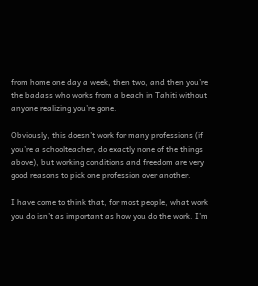from home one day a week, then two, and then you’re the badass who works from a beach in Tahiti without anyone realizing you’re gone.

Obviously, this doesn’t work for many professions (if you’re a schoolteacher, do exactly none of the things above), but working conditions and freedom are very good reasons to pick one profession over another.

I have come to think that, for most people, what work you do isn’t as important as how you do the work. I’m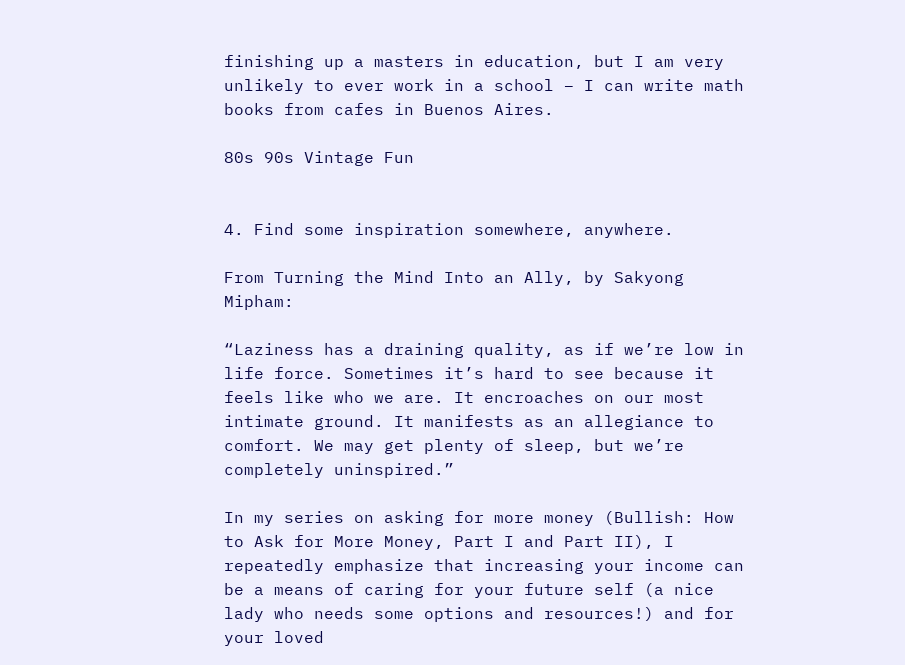finishing up a masters in education, but I am very unlikely to ever work in a school – I can write math books from cafes in Buenos Aires.

80s 90s Vintage Fun


4. Find some inspiration somewhere, anywhere.

From Turning the Mind Into an Ally, by Sakyong Mipham:

“Laziness has a draining quality, as if we’re low in life force. Sometimes it’s hard to see because it feels like who we are. It encroaches on our most intimate ground. It manifests as an allegiance to comfort. We may get plenty of sleep, but we’re completely uninspired.”

In my series on asking for more money (Bullish: How to Ask for More Money, Part I and Part II), I repeatedly emphasize that increasing your income can be a means of caring for your future self (a nice lady who needs some options and resources!) and for your loved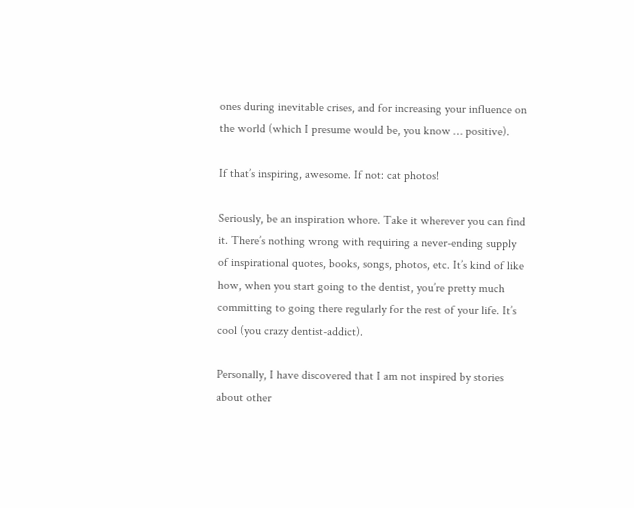ones during inevitable crises, and for increasing your influence on the world (which I presume would be, you know … positive).

If that’s inspiring, awesome. If not: cat photos!

Seriously, be an inspiration whore. Take it wherever you can find it. There’s nothing wrong with requiring a never-ending supply of inspirational quotes, books, songs, photos, etc. It’s kind of like how, when you start going to the dentist, you’re pretty much committing to going there regularly for the rest of your life. It’s cool (you crazy dentist-addict).

Personally, I have discovered that I am not inspired by stories about other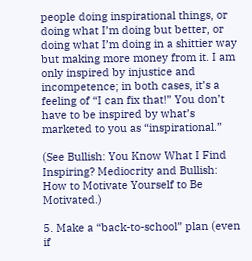people doing inspirational things, or doing what I’m doing but better, or doing what I’m doing in a shittier way but making more money from it. I am only inspired by injustice and incompetence; in both cases, it’s a feeling of “I can fix that!” You don’t have to be inspired by what’s marketed to you as “inspirational.”

(See Bullish: You Know What I Find Inspiring? Mediocrity and Bullish: How to Motivate Yourself to Be Motivated.)

5. Make a “back-to-school” plan (even if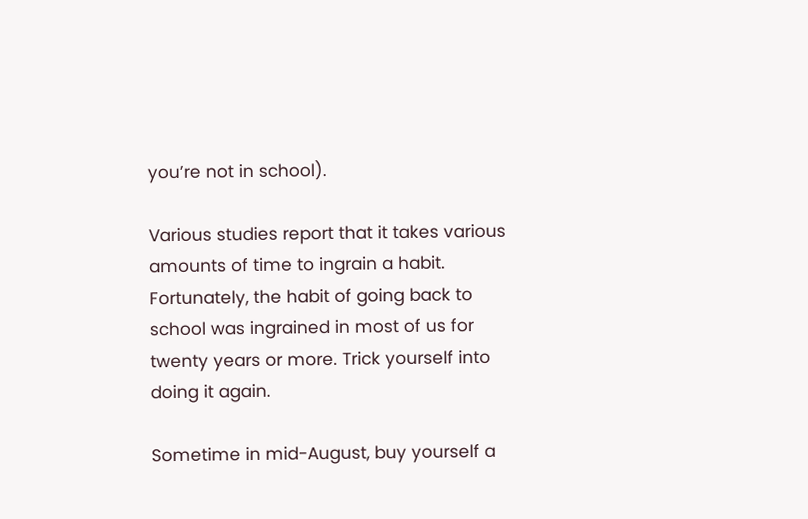you’re not in school).

Various studies report that it takes various amounts of time to ingrain a habit. Fortunately, the habit of going back to school was ingrained in most of us for twenty years or more. Trick yourself into doing it again.

Sometime in mid-August, buy yourself a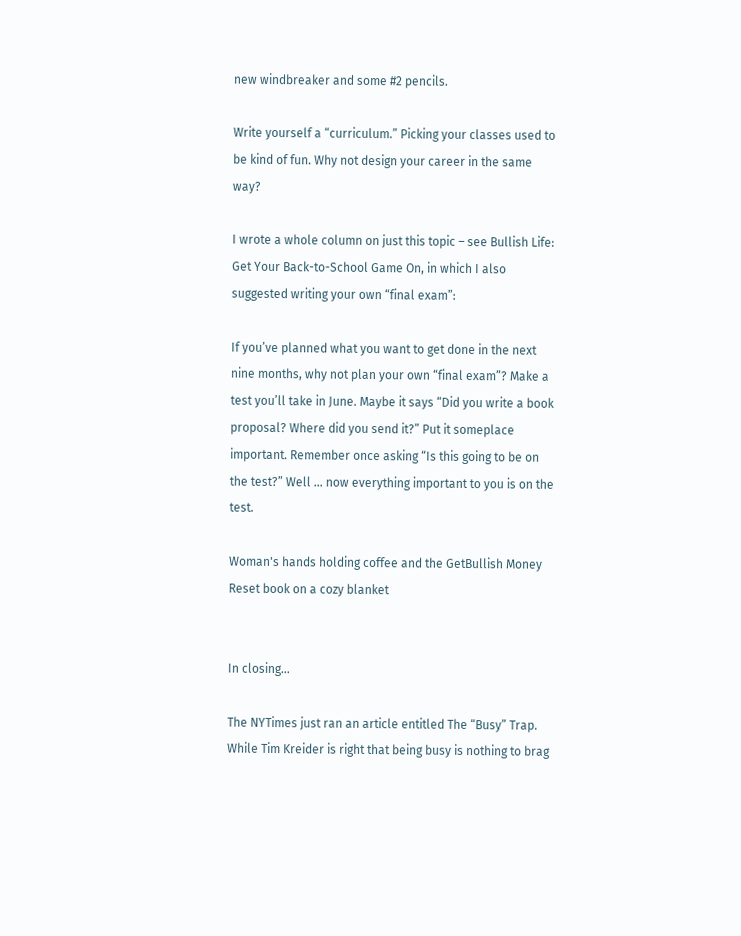new windbreaker and some #2 pencils.

Write yourself a “curriculum.” Picking your classes used to be kind of fun. Why not design your career in the same way?

I wrote a whole column on just this topic – see Bullish Life: Get Your Back-to-School Game On, in which I also suggested writing your own “final exam”:

If you’ve planned what you want to get done in the next nine months, why not plan your own “final exam”? Make a test you’ll take in June. Maybe it says “Did you write a book proposal? Where did you send it?” Put it someplace important. Remember once asking “Is this going to be on the test?” Well … now everything important to you is on the test.

Woman's hands holding coffee and the GetBullish Money Reset book on a cozy blanket


In closing…

The NYTimes just ran an article entitled The “Busy” Trap. While Tim Kreider is right that being busy is nothing to brag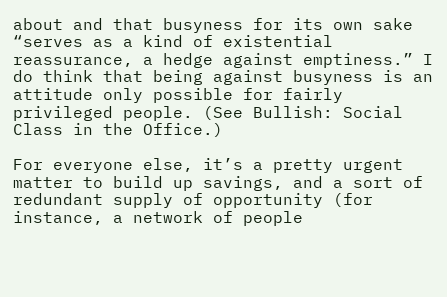about and that busyness for its own sake “serves as a kind of existential reassurance, a hedge against emptiness.” I do think that being against busyness is an attitude only possible for fairly privileged people. (See Bullish: Social Class in the Office.)

For everyone else, it’s a pretty urgent matter to build up savings, and a sort of redundant supply of opportunity (for instance, a network of people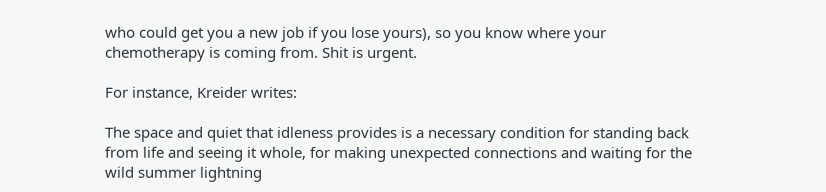who could get you a new job if you lose yours), so you know where your chemotherapy is coming from. Shit is urgent.

For instance, Kreider writes:

The space and quiet that idleness provides is a necessary condition for standing back from life and seeing it whole, for making unexpected connections and waiting for the wild summer lightning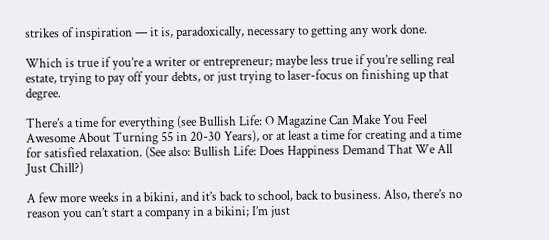strikes of inspiration — it is, paradoxically, necessary to getting any work done.

Which is true if you’re a writer or entrepreneur; maybe less true if you’re selling real estate, trying to pay off your debts, or just trying to laser-focus on finishing up that degree.

There’s a time for everything (see Bullish Life: O Magazine Can Make You Feel Awesome About Turning 55 in 20-30 Years), or at least a time for creating and a time for satisfied relaxation. (See also: Bullish Life: Does Happiness Demand That We All Just Chill?)

A few more weeks in a bikini, and it’s back to school, back to business. Also, there’s no reason you can’t start a company in a bikini; I’m just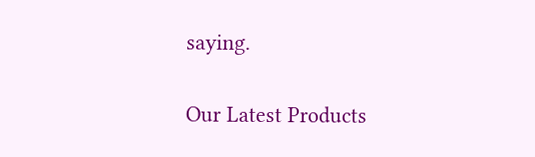saying.


Our Latest Products